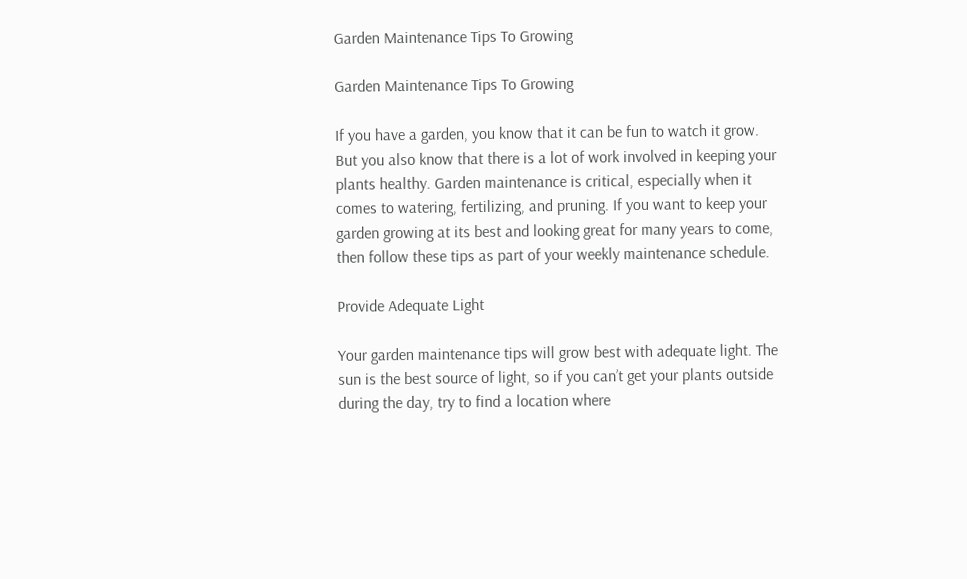Garden Maintenance Tips To Growing

Garden Maintenance Tips To Growing

If you have a garden, you know that it can be fun to watch it grow. But you also know that there is a lot of work involved in keeping your plants healthy. Garden maintenance is critical, especially when it comes to watering, fertilizing, and pruning. If you want to keep your garden growing at its best and looking great for many years to come, then follow these tips as part of your weekly maintenance schedule.

Provide Adequate Light

Your garden maintenance tips will grow best with adequate light. The sun is the best source of light, so if you can’t get your plants outside during the day, try to find a location where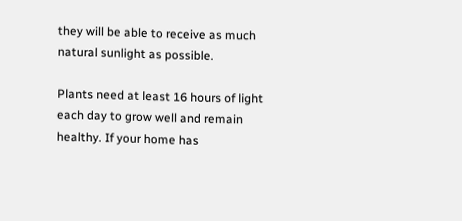they will be able to receive as much natural sunlight as possible.

Plants need at least 16 hours of light each day to grow well and remain healthy. If your home has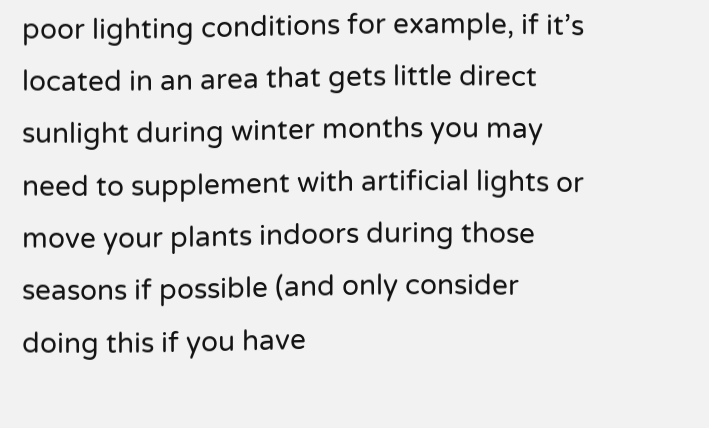poor lighting conditions for example, if it’s located in an area that gets little direct sunlight during winter months you may need to supplement with artificial lights or move your plants indoors during those seasons if possible (and only consider doing this if you have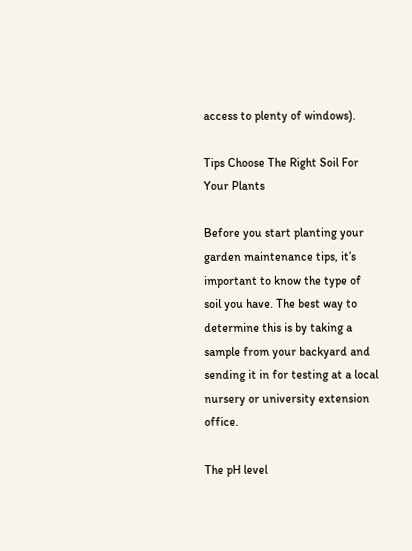access to plenty of windows).

Tips Choose The Right Soil For Your Plants

Before you start planting your garden maintenance tips, it’s important to know the type of soil you have. The best way to determine this is by taking a sample from your backyard and sending it in for testing at a local nursery or university extension office.

The pH level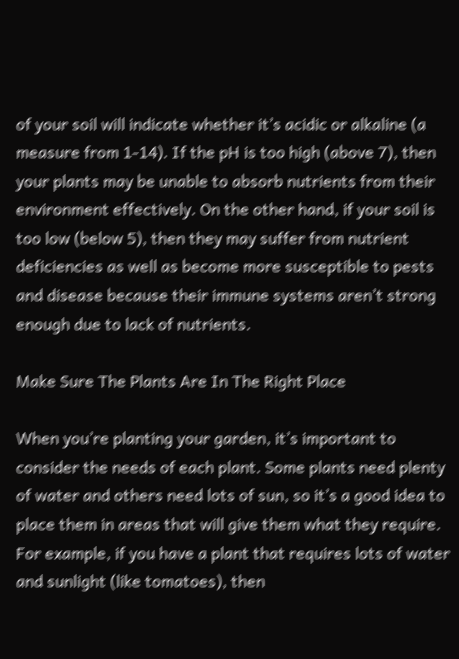of your soil will indicate whether it’s acidic or alkaline (a measure from 1-14). If the pH is too high (above 7), then your plants may be unable to absorb nutrients from their environment effectively. On the other hand, if your soil is too low (below 5), then they may suffer from nutrient deficiencies as well as become more susceptible to pests and disease because their immune systems aren’t strong enough due to lack of nutrients.

Make Sure The Plants Are In The Right Place

When you’re planting your garden, it’s important to consider the needs of each plant. Some plants need plenty of water and others need lots of sun, so it’s a good idea to place them in areas that will give them what they require. For example, if you have a plant that requires lots of water and sunlight (like tomatoes), then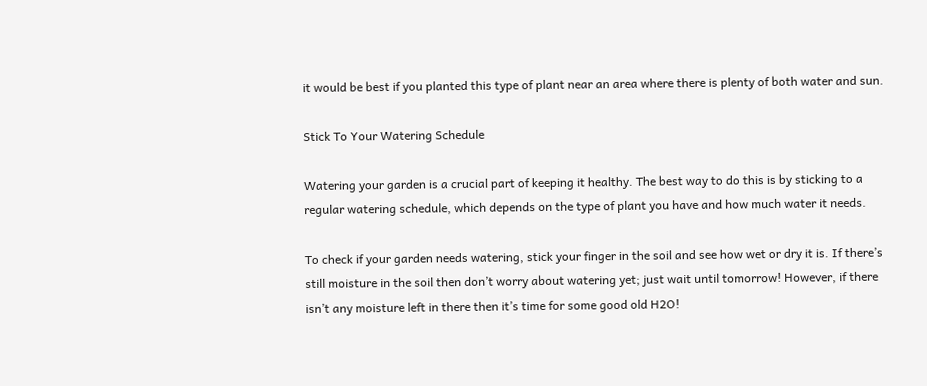it would be best if you planted this type of plant near an area where there is plenty of both water and sun.

Stick To Your Watering Schedule

Watering your garden is a crucial part of keeping it healthy. The best way to do this is by sticking to a regular watering schedule, which depends on the type of plant you have and how much water it needs.

To check if your garden needs watering, stick your finger in the soil and see how wet or dry it is. If there’s still moisture in the soil then don’t worry about watering yet; just wait until tomorrow! However, if there isn’t any moisture left in there then it’s time for some good old H2O!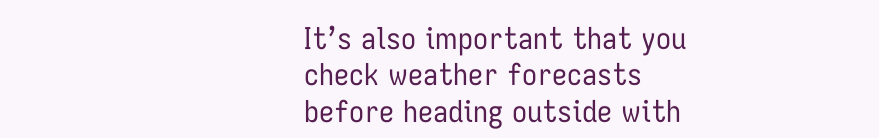It’s also important that you check weather forecasts before heading outside with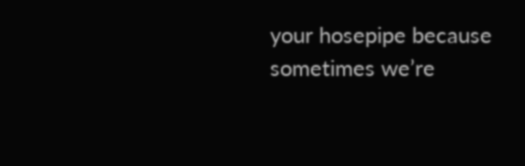your hosepipe because sometimes we’re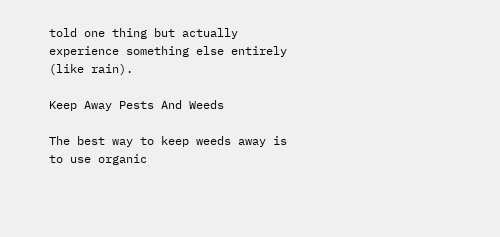told one thing but actually experience something else entirely (like rain).

Keep Away Pests And Weeds

The best way to keep weeds away is to use organic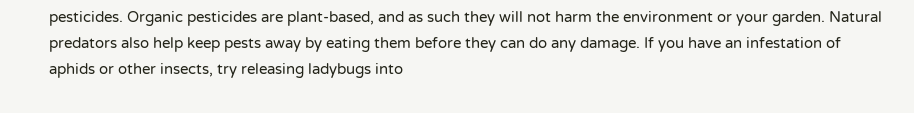pesticides. Organic pesticides are plant-based, and as such they will not harm the environment or your garden. Natural predators also help keep pests away by eating them before they can do any damage. If you have an infestation of aphids or other insects, try releasing ladybugs into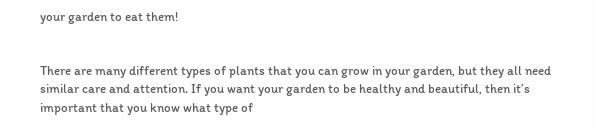your garden to eat them!


There are many different types of plants that you can grow in your garden, but they all need similar care and attention. If you want your garden to be healthy and beautiful, then it’s important that you know what type of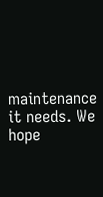maintenance it needs. We hope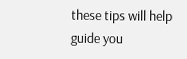these tips will help guide you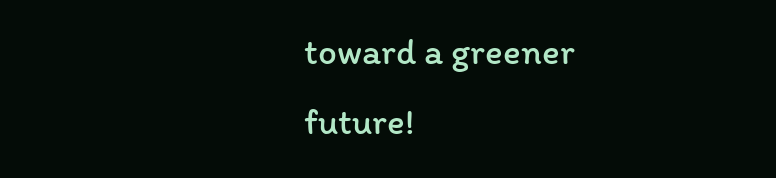toward a greener future!